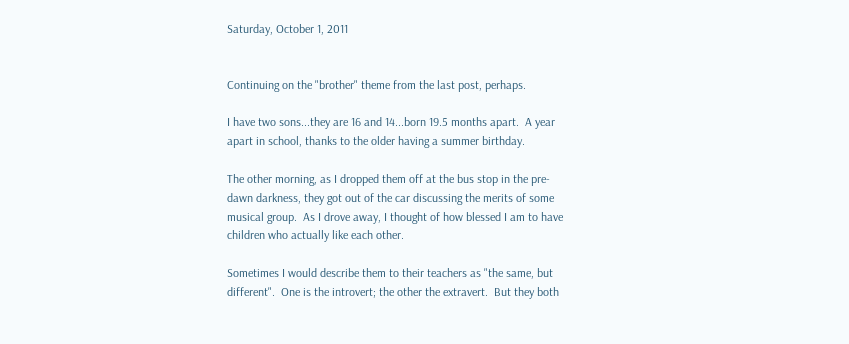Saturday, October 1, 2011


Continuing on the "brother" theme from the last post, perhaps.

I have two sons...they are 16 and 14...born 19.5 months apart.  A year apart in school, thanks to the older having a summer birthday.

The other morning, as I dropped them off at the bus stop in the pre-dawn darkness, they got out of the car discussing the merits of some musical group.  As I drove away, I thought of how blessed I am to have children who actually like each other.

Sometimes I would describe them to their teachers as "the same, but different".  One is the introvert; the other the extravert.  But they both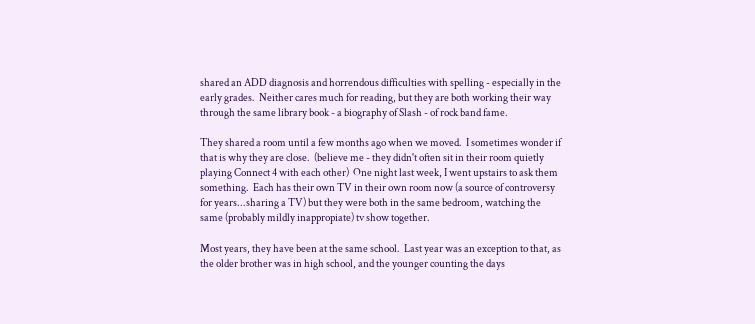shared an ADD diagnosis and horrendous difficulties with spelling - especially in the early grades.  Neither cares much for reading, but they are both working their way through the same library book - a biography of Slash - of rock band fame.

They shared a room until a few months ago when we moved.  I sometimes wonder if that is why they are close.  (believe me - they didn't often sit in their room quietly playing Connect 4 with each other)  One night last week, I went upstairs to ask them something.  Each has their own TV in their own room now (a source of controversy for years...sharing a TV) but they were both in the same bedroom, watching the same (probably mildly inappropiate) tv show together.

Most years, they have been at the same school.  Last year was an exception to that, as the older brother was in high school, and the younger counting the days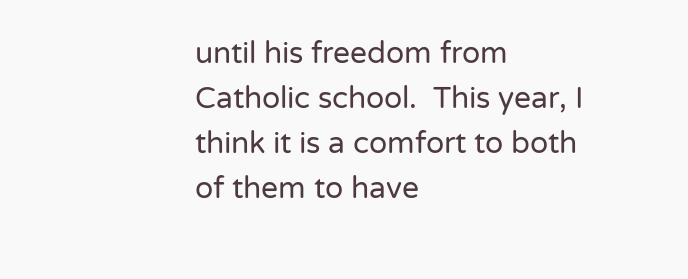until his freedom from Catholic school.  This year, I think it is a comfort to both of them to have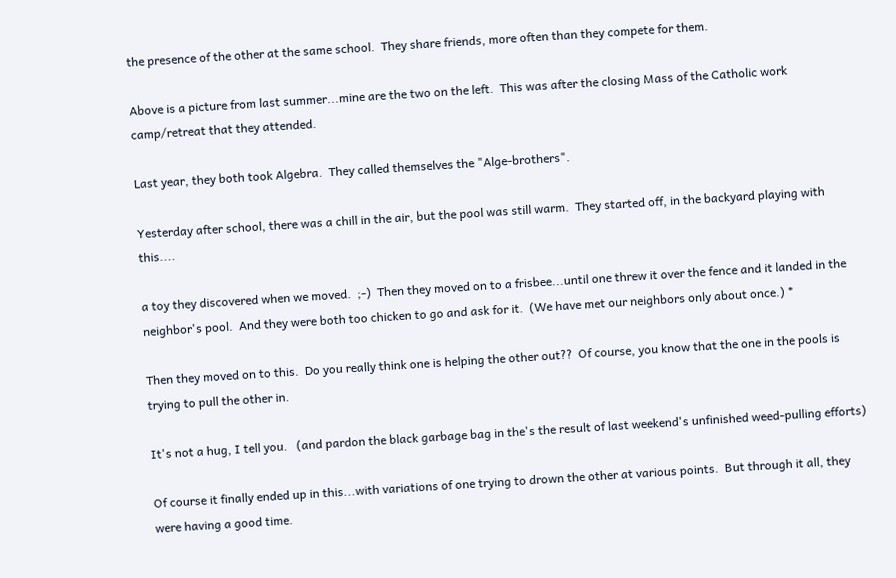the presence of the other at the same school.  They share friends, more often than they compete for them.

Above is a picture from last summer...mine are the two on the left.  This was after the closing Mass of the Catholic work camp/retreat that they attended.

Last year, they both took Algebra.  They called themselves the "Alge-brothers".

Yesterday after school, there was a chill in the air, but the pool was still warm.  They started off, in the backyard playing with this....

a toy they discovered when we moved.  ;-)  Then they moved on to a frisbee...until one threw it over the fence and it landed in the neighbor's pool.  And they were both too chicken to go and ask for it.  (We have met our neighbors only about once.) *

Then they moved on to this.  Do you really think one is helping the other out??  Of course, you know that the one in the pools is trying to pull the other in.

It's not a hug, I tell you.   (and pardon the black garbage bag in the's the result of last weekend's unfinished weed-pulling efforts)

Of course it finally ended up in this...with variations of one trying to drown the other at various points.  But through it all, they were having a good time.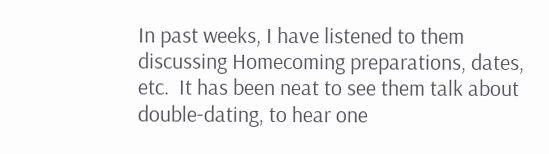In past weeks, I have listened to them discussing Homecoming preparations, dates, etc.  It has been neat to see them talk about double-dating, to hear one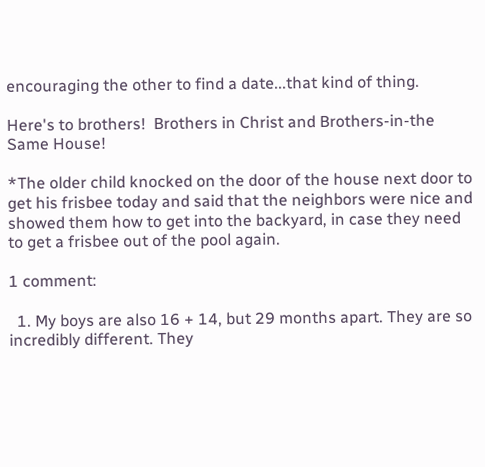encouraging the other to find a date...that kind of thing.

Here's to brothers!  Brothers in Christ and Brothers-in-the Same House!

*The older child knocked on the door of the house next door to get his frisbee today and said that the neighbors were nice and showed them how to get into the backyard, in case they need to get a frisbee out of the pool again.

1 comment:

  1. My boys are also 16 + 14, but 29 months apart. They are so incredibly different. They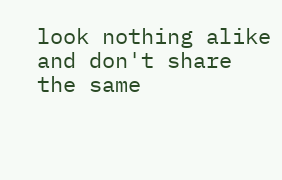look nothing alike and don't share the same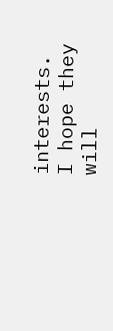interests. I hope they will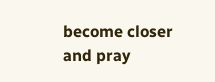become closer and pray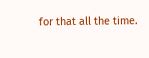for that all the time.